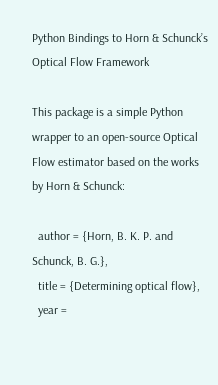Python Bindings to Horn & Schunck’s Optical Flow Framework

This package is a simple Python wrapper to an open-source Optical Flow estimator based on the works by Horn & Schunck:

  author = {Horn, B. K. P. and Schunck, B. G.},
  title = {Determining optical flow},
  year =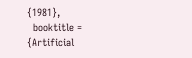{1981},
  booktitle = {Artificial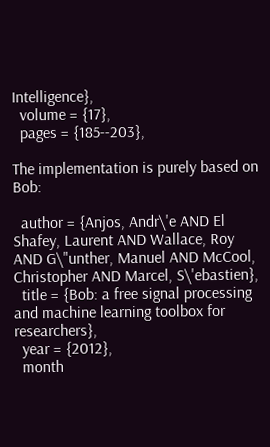Intelligence},
  volume = {17},
  pages = {185--203},

The implementation is purely based on Bob:

  author = {Anjos, Andr\'e AND El Shafey, Laurent AND Wallace, Roy AND G\"unther, Manuel AND McCool, Christopher AND Marcel, S\'ebastien},
  title = {Bob: a free signal processing and machine learning toolbox for researchers},
  year = {2012},
  month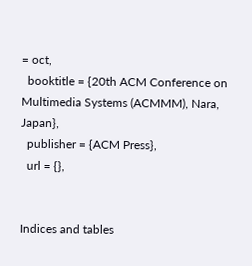= oct,
  booktitle = {20th ACM Conference on Multimedia Systems (ACMMM), Nara, Japan},
  publisher = {ACM Press},
  url = {},


Indices and tables